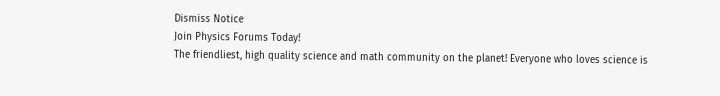Dismiss Notice
Join Physics Forums Today!
The friendliest, high quality science and math community on the planet! Everyone who loves science is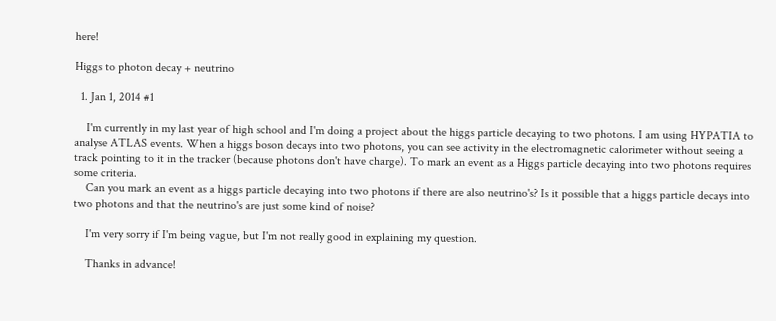here!

Higgs to photon decay + neutrino

  1. Jan 1, 2014 #1

    I'm currently in my last year of high school and I'm doing a project about the higgs particle decaying to two photons. I am using HYPATIA to analyse ATLAS events. When a higgs boson decays into two photons, you can see activity in the electromagnetic calorimeter without seeing a track pointing to it in the tracker (because photons don't have charge). To mark an event as a Higgs particle decaying into two photons requires some criteria.
    Can you mark an event as a higgs particle decaying into two photons if there are also neutrino's? Is it possible that a higgs particle decays into two photons and that the neutrino's are just some kind of noise?

    I'm very sorry if I'm being vague, but I'm not really good in explaining my question.

    Thanks in advance!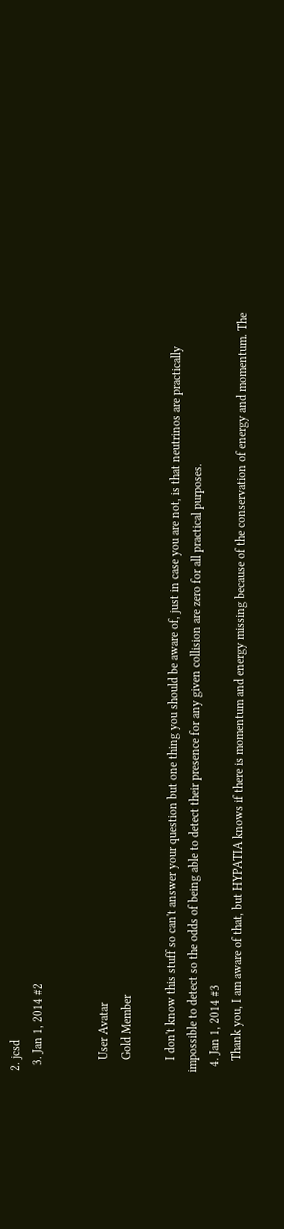2. jcsd
  3. Jan 1, 2014 #2


    User Avatar
    Gold Member

    I don't know this stuff so can't answer your question but one thing you should be aware of, just in case you are not, is that neutrinos are practically impossible to detect so the odds of being able to detect their presence for any given collision are zero for all practical purposes.
  4. Jan 1, 2014 #3
    Thank you, I am aware of that, but HYPATIA knows if there is momentum and energy missing because of the conservation of energy and momentum. The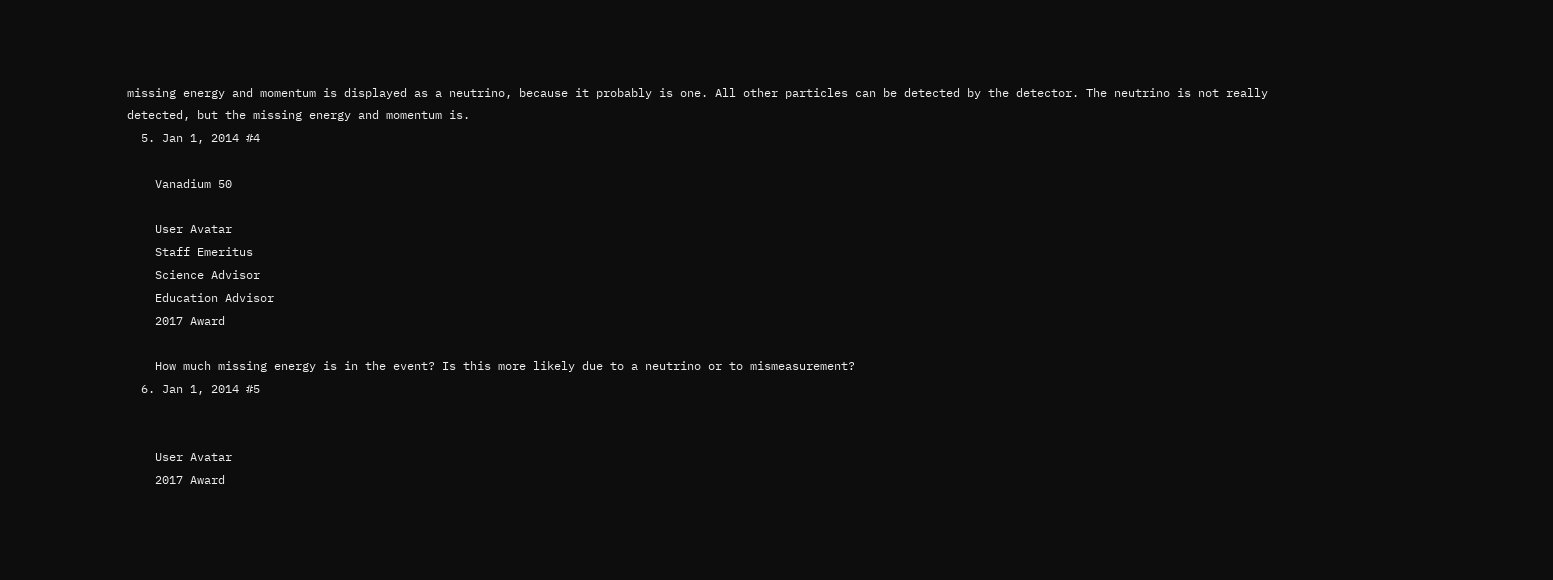missing energy and momentum is displayed as a neutrino, because it probably is one. All other particles can be detected by the detector. The neutrino is not really detected, but the missing energy and momentum is.
  5. Jan 1, 2014 #4

    Vanadium 50

    User Avatar
    Staff Emeritus
    Science Advisor
    Education Advisor
    2017 Award

    How much missing energy is in the event? Is this more likely due to a neutrino or to mismeasurement?
  6. Jan 1, 2014 #5


    User Avatar
    2017 Award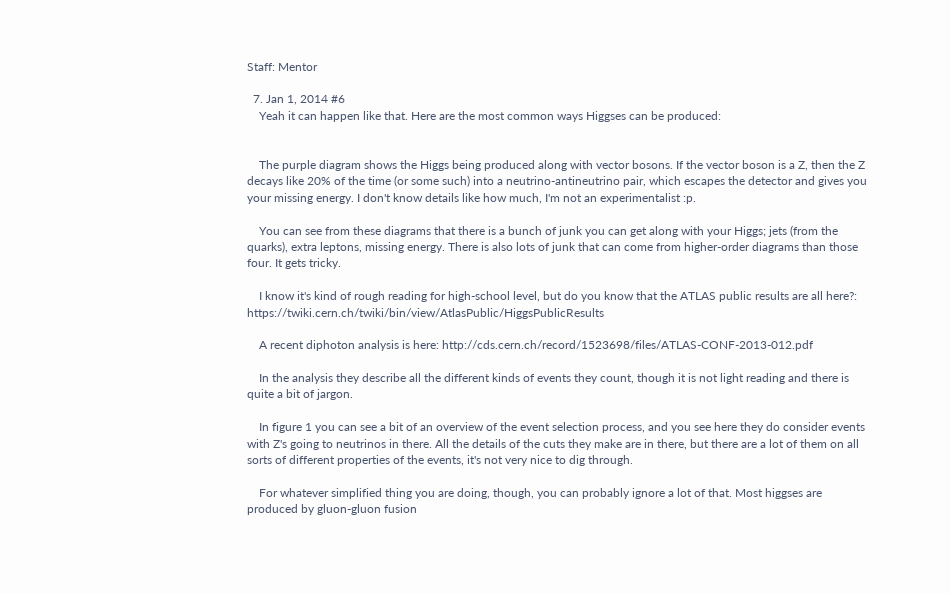Staff: Mentor

  7. Jan 1, 2014 #6
    Yeah it can happen like that. Here are the most common ways Higgses can be produced:


    The purple diagram shows the Higgs being produced along with vector bosons. If the vector boson is a Z, then the Z decays like 20% of the time (or some such) into a neutrino-antineutrino pair, which escapes the detector and gives you your missing energy. I don't know details like how much, I'm not an experimentalist :p.

    You can see from these diagrams that there is a bunch of junk you can get along with your Higgs; jets (from the quarks), extra leptons, missing energy. There is also lots of junk that can come from higher-order diagrams than those four. It gets tricky.

    I know it's kind of rough reading for high-school level, but do you know that the ATLAS public results are all here?: https://twiki.cern.ch/twiki/bin/view/AtlasPublic/HiggsPublicResults

    A recent diphoton analysis is here: http://cds.cern.ch/record/1523698/files/ATLAS-CONF-2013-012.pdf

    In the analysis they describe all the different kinds of events they count, though it is not light reading and there is quite a bit of jargon.

    In figure 1 you can see a bit of an overview of the event selection process, and you see here they do consider events with Z's going to neutrinos in there. All the details of the cuts they make are in there, but there are a lot of them on all sorts of different properties of the events, it's not very nice to dig through.

    For whatever simplified thing you are doing, though, you can probably ignore a lot of that. Most higgses are produced by gluon-gluon fusion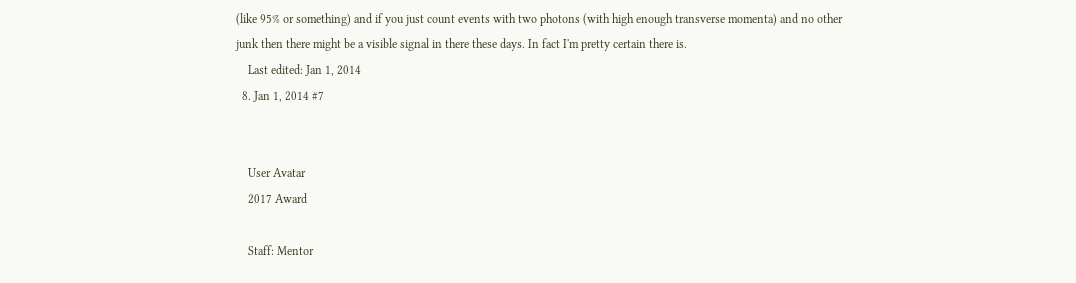(like 95% or something) and if you just count events with two photons (with high enough transverse momenta) and no other junk then there might be a visible signal in there these days. In fact I'm pretty certain there is.
    Last edited: Jan 1, 2014
  8. Jan 1, 2014 #7


    User Avatar
    2017 Award

    Staff: Mentor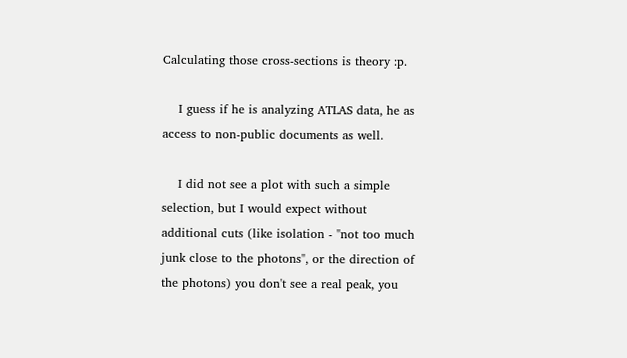Calculating those cross-sections is theory :p.

    I guess if he is analyzing ATLAS data, he as access to non-public documents as well.

    I did not see a plot with such a simple selection, but I would expect without additional cuts (like isolation - "not too much junk close to the photons", or the direction of the photons) you don't see a real peak, you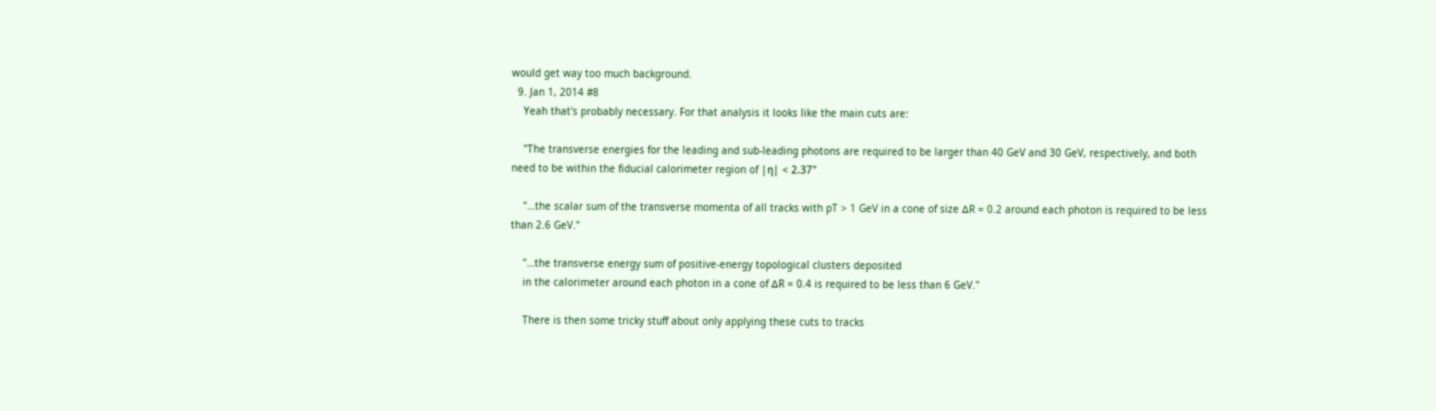would get way too much background.
  9. Jan 1, 2014 #8
    Yeah that's probably necessary. For that analysis it looks like the main cuts are:

    "The transverse energies for the leading and sub-leading photons are required to be larger than 40 GeV and 30 GeV, respectively, and both need to be within the fiducial calorimeter region of |η| < 2.37"

    "…the scalar sum of the transverse momenta of all tracks with pT > 1 GeV in a cone of size ∆R = 0.2 around each photon is required to be less than 2.6 GeV."

    "…the transverse energy sum of positive-energy topological clusters deposited
    in the calorimeter around each photon in a cone of ∆R = 0.4 is required to be less than 6 GeV."

    There is then some tricky stuff about only applying these cuts to tracks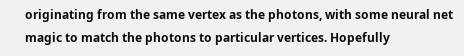originating from the same vertex as the photons, with some neural net magic to match the photons to particular vertices. Hopefully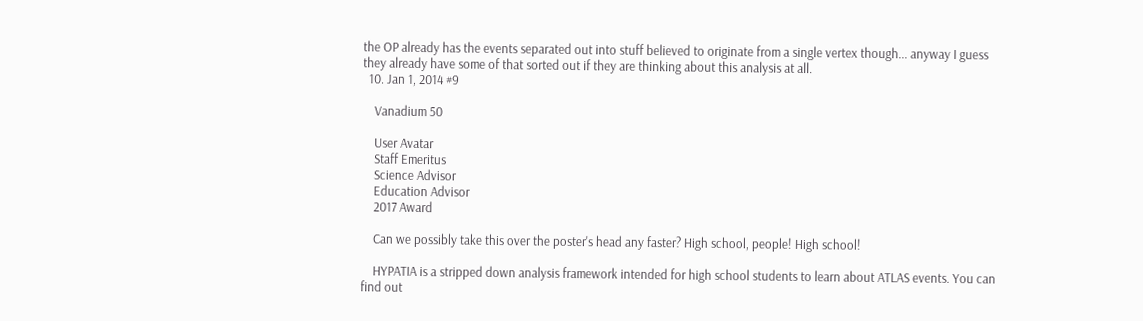the OP already has the events separated out into stuff believed to originate from a single vertex though... anyway I guess they already have some of that sorted out if they are thinking about this analysis at all.
  10. Jan 1, 2014 #9

    Vanadium 50

    User Avatar
    Staff Emeritus
    Science Advisor
    Education Advisor
    2017 Award

    Can we possibly take this over the poster's head any faster? High school, people! High school!

    HYPATIA is a stripped down analysis framework intended for high school students to learn about ATLAS events. You can find out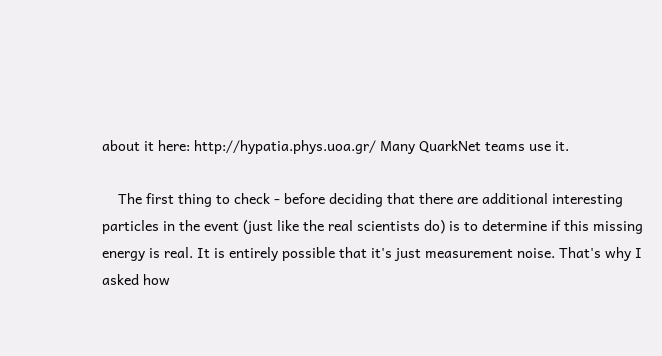about it here: http://hypatia.phys.uoa.gr/ Many QuarkNet teams use it.

    The first thing to check - before deciding that there are additional interesting particles in the event (just like the real scientists do) is to determine if this missing energy is real. It is entirely possible that it's just measurement noise. That's why I asked how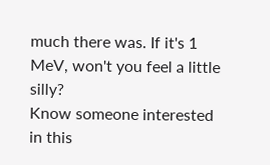much there was. If it's 1 MeV, won't you feel a little silly?
Know someone interested in this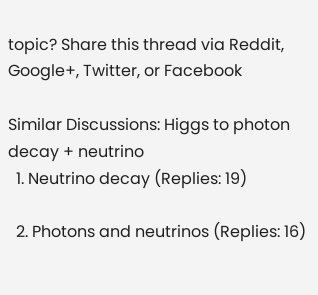topic? Share this thread via Reddit, Google+, Twitter, or Facebook

Similar Discussions: Higgs to photon decay + neutrino
  1. Neutrino decay (Replies: 19)

  2. Photons and neutrinos (Replies: 16)